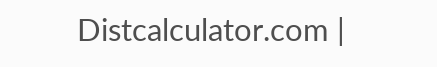Distcalculator.com |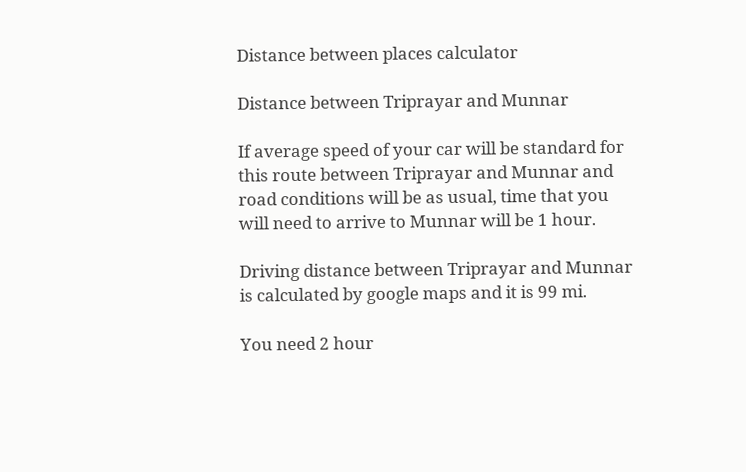Distance between places calculator

Distance between Triprayar and Munnar

If average speed of your car will be standard for this route between Triprayar and Munnar and road conditions will be as usual, time that you will need to arrive to Munnar will be 1 hour.

Driving distance between Triprayar and Munnar is calculated by google maps and it is 99 mi.

You need 2 hour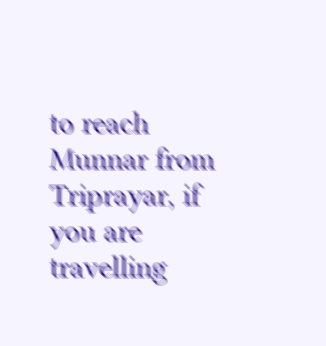to reach Munnar from Triprayar, if you are travelling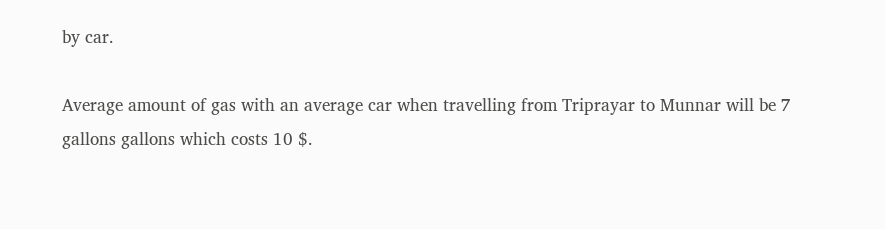by car.

Average amount of gas with an average car when travelling from Triprayar to Munnar will be 7 gallons gallons which costs 10 $.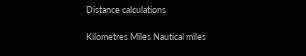Distance calculations

Kilometres Miles Nautical miles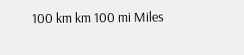100 km km 100 mi Miles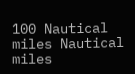100 Nautical miles Nautical miles